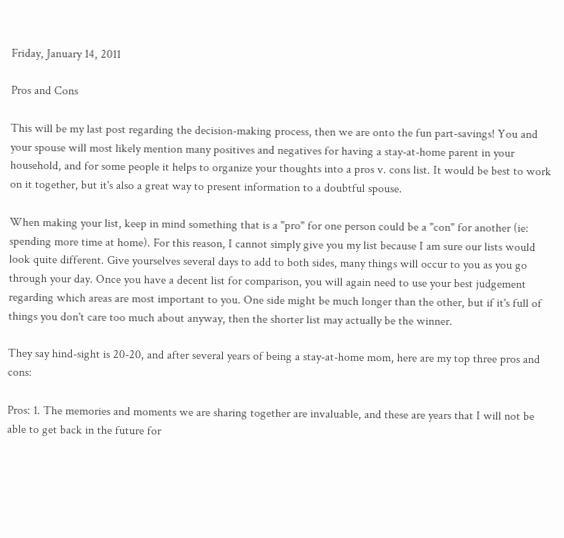Friday, January 14, 2011

Pros and Cons

This will be my last post regarding the decision-making process, then we are onto the fun part-savings! You and your spouse will most likely mention many positives and negatives for having a stay-at-home parent in your household, and for some people it helps to organize your thoughts into a pros v. cons list. It would be best to work on it together, but it's also a great way to present information to a doubtful spouse.

When making your list, keep in mind something that is a "pro" for one person could be a "con" for another (ie: spending more time at home). For this reason, I cannot simply give you my list because I am sure our lists would look quite different. Give yourselves several days to add to both sides, many things will occur to you as you go through your day. Once you have a decent list for comparison, you will again need to use your best judgement regarding which areas are most important to you. One side might be much longer than the other, but if it's full of things you don't care too much about anyway, then the shorter list may actually be the winner.

They say hind-sight is 20-20, and after several years of being a stay-at-home mom, here are my top three pros and cons:

Pros: 1. The memories and moments we are sharing together are invaluable, and these are years that I will not be able to get back in the future for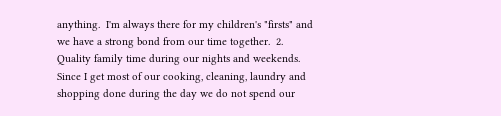anything.  I'm always there for my children's "firsts" and we have a strong bond from our time together.  2. Quality family time during our nights and weekends. Since I get most of our cooking, cleaning, laundry and shopping done during the day we do not spend our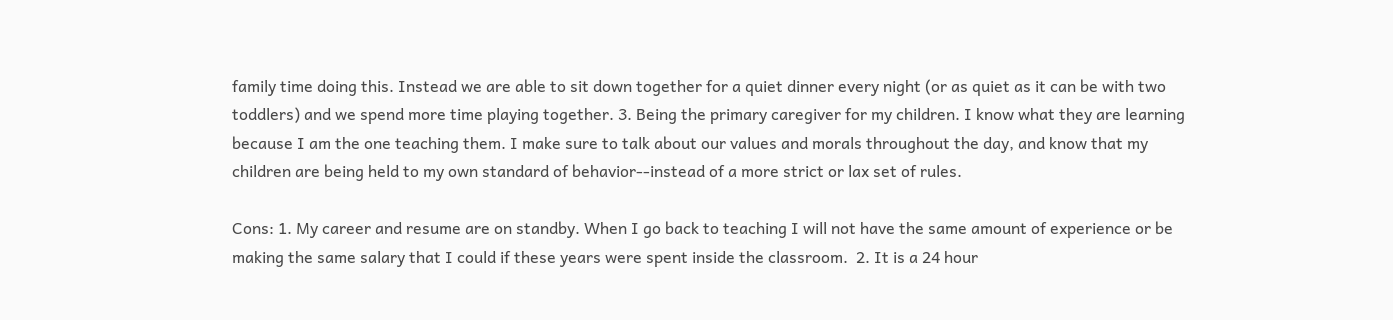family time doing this. Instead we are able to sit down together for a quiet dinner every night (or as quiet as it can be with two toddlers) and we spend more time playing together. 3. Being the primary caregiver for my children. I know what they are learning because I am the one teaching them. I make sure to talk about our values and morals throughout the day, and know that my children are being held to my own standard of behavior--instead of a more strict or lax set of rules.

Cons: 1. My career and resume are on standby. When I go back to teaching I will not have the same amount of experience or be making the same salary that I could if these years were spent inside the classroom.  2. It is a 24 hour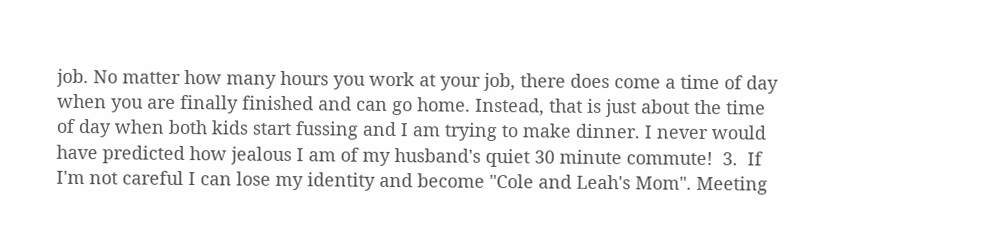job. No matter how many hours you work at your job, there does come a time of day when you are finally finished and can go home. Instead, that is just about the time of day when both kids start fussing and I am trying to make dinner. I never would have predicted how jealous I am of my husband's quiet 30 minute commute!  3.  If I'm not careful I can lose my identity and become "Cole and Leah's Mom". Meeting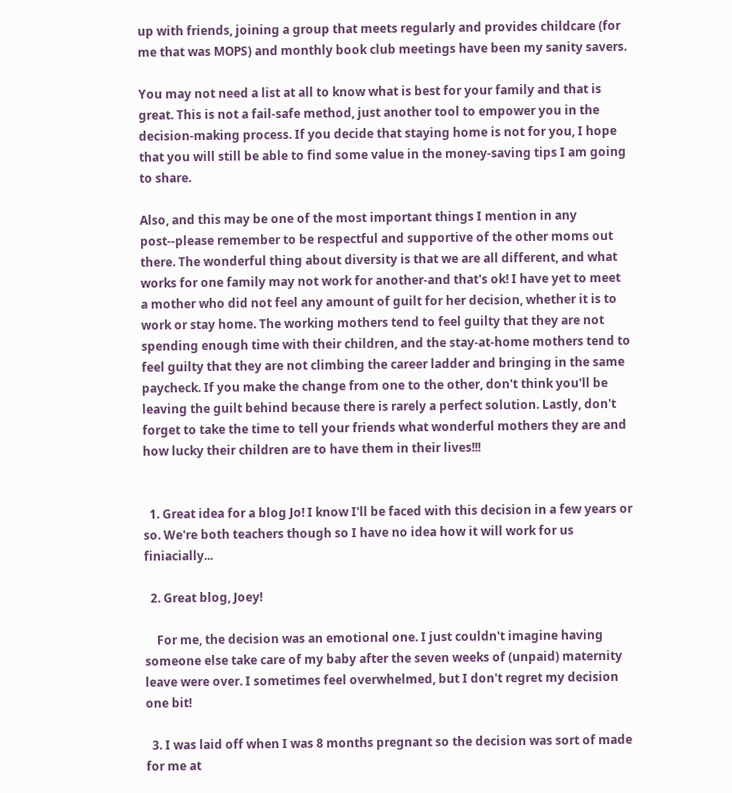up with friends, joining a group that meets regularly and provides childcare (for me that was MOPS) and monthly book club meetings have been my sanity savers.

You may not need a list at all to know what is best for your family and that is great. This is not a fail-safe method, just another tool to empower you in the decision-making process. If you decide that staying home is not for you, I hope that you will still be able to find some value in the money-saving tips I am going to share.

Also, and this may be one of the most important things I mention in any post--please remember to be respectful and supportive of the other moms out there. The wonderful thing about diversity is that we are all different, and what works for one family may not work for another-and that's ok! I have yet to meet a mother who did not feel any amount of guilt for her decision, whether it is to work or stay home. The working mothers tend to feel guilty that they are not spending enough time with their children, and the stay-at-home mothers tend to feel guilty that they are not climbing the career ladder and bringing in the same paycheck. If you make the change from one to the other, don't think you'll be leaving the guilt behind because there is rarely a perfect solution. Lastly, don't forget to take the time to tell your friends what wonderful mothers they are and how lucky their children are to have them in their lives!!!


  1. Great idea for a blog Jo! I know I'll be faced with this decision in a few years or so. We're both teachers though so I have no idea how it will work for us finiacially...

  2. Great blog, Joey!

    For me, the decision was an emotional one. I just couldn't imagine having someone else take care of my baby after the seven weeks of (unpaid) maternity leave were over. I sometimes feel overwhelmed, but I don't regret my decision one bit!

  3. I was laid off when I was 8 months pregnant so the decision was sort of made for me at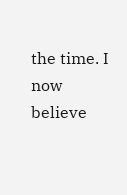the time. I now believe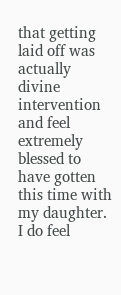that getting laid off was actually divine intervention and feel extremely blessed to have gotten this time with my daughter. I do feel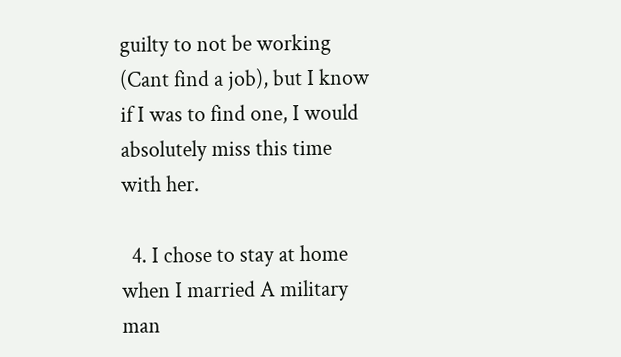guilty to not be working (Cant find a job), but I know if I was to find one, I would absolutely miss this time with her.

  4. I chose to stay at home when I married A military man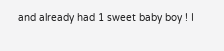and already had 1 sweet baby boy ! I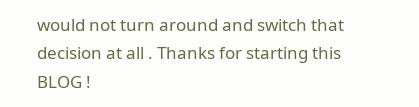would not turn around and switch that decision at all . Thanks for starting this BLOG !